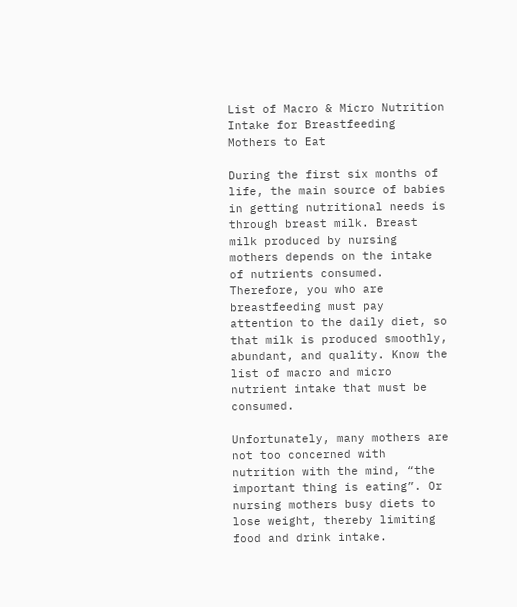List of Macro & Micro Nutrition Intake for Breastfeeding Mothers to Eat

During the first six months of life, the main source of babies in getting nutritional needs is through breast milk. Breast milk produced by nursing mothers depends on the intake of nutrients consumed. Therefore, you who are breastfeeding must pay attention to the daily diet, so that milk is produced smoothly, abundant, and quality. Know the list of macro and micro nutrient intake that must be consumed.

Unfortunately, many mothers are not too concerned with nutrition with the mind, “the important thing is eating”. Or nursing mothers busy diets to lose weight, thereby limiting food and drink intake.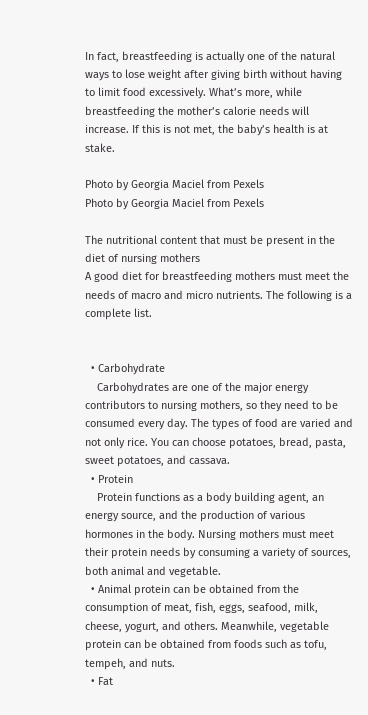In fact, breastfeeding is actually one of the natural ways to lose weight after giving birth without having to limit food excessively. What’s more, while breastfeeding the mother’s calorie needs will increase. If this is not met, the baby’s health is at stake.

Photo by Georgia Maciel from Pexels
Photo by Georgia Maciel from Pexels

The nutritional content that must be present in the diet of nursing mothers
A good diet for breastfeeding mothers must meet the needs of macro and micro nutrients. The following is a complete list.


  • Carbohydrate
    Carbohydrates are one of the major energy contributors to nursing mothers, so they need to be consumed every day. The types of food are varied and not only rice. You can choose potatoes, bread, pasta, sweet potatoes, and cassava.
  • Protein
    Protein functions as a body building agent, an energy source, and the production of various hormones in the body. Nursing mothers must meet their protein needs by consuming a variety of sources, both animal and vegetable.
  • Animal protein can be obtained from the consumption of meat, fish, eggs, seafood, milk, cheese, yogurt, and others. Meanwhile, vegetable protein can be obtained from foods such as tofu, tempeh, and nuts.
  • Fat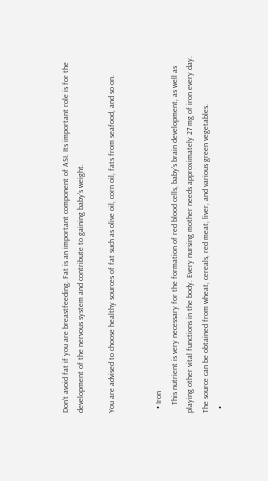Don’t avoid fat if you are breastfeeding. Fat is an important component of ASI. Its important role is for the development of the nervous system and contribute to gaining baby’s weight.

You are advised to choose healthy sources of fat such as olive oil, corn oil, fats from seafood, and so on.


  • Iron
    This nutrient is very necessary for the formation of red blood cells, baby’s brain development, as well as playing other vital functions in the body. Every nursing mother needs approximately 27 mg of iron every day. The source can be obtained from wheat, cereals, red meat, liver, and various green vegetables.
  •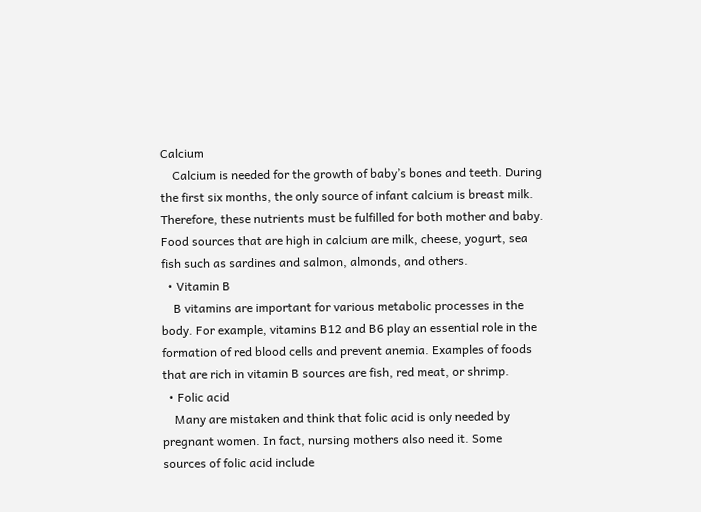Calcium
    Calcium is needed for the growth of baby’s bones and teeth. During the first six months, the only source of infant calcium is breast milk. Therefore, these nutrients must be fulfilled for both mother and baby. Food sources that are high in calcium are milk, cheese, yogurt, sea fish such as sardines and salmon, almonds, and others.
  • Vitamin B
    B vitamins are important for various metabolic processes in the body. For example, vitamins B12 and B6 play an essential role in the formation of red blood cells and prevent anemia. Examples of foods that are rich in vitamin B sources are fish, red meat, or shrimp.
  • Folic acid
    Many are mistaken and think that folic acid is only needed by pregnant women. In fact, nursing mothers also need it. Some sources of folic acid include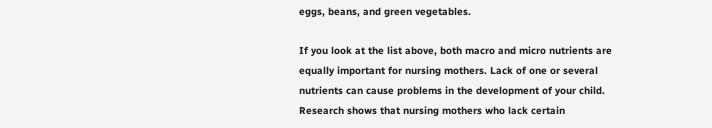eggs, beans, and green vegetables.

If you look at the list above, both macro and micro nutrients are equally important for nursing mothers. Lack of one or several nutrients can cause problems in the development of your child. Research shows that nursing mothers who lack certain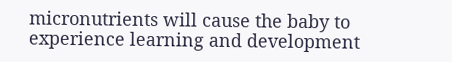micronutrients will cause the baby to experience learning and development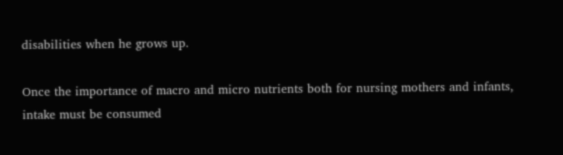disabilities when he grows up.

Once the importance of macro and micro nutrients both for nursing mothers and infants, intake must be consumed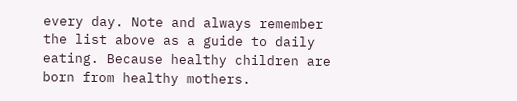every day. Note and always remember the list above as a guide to daily eating. Because healthy children are born from healthy mothers.